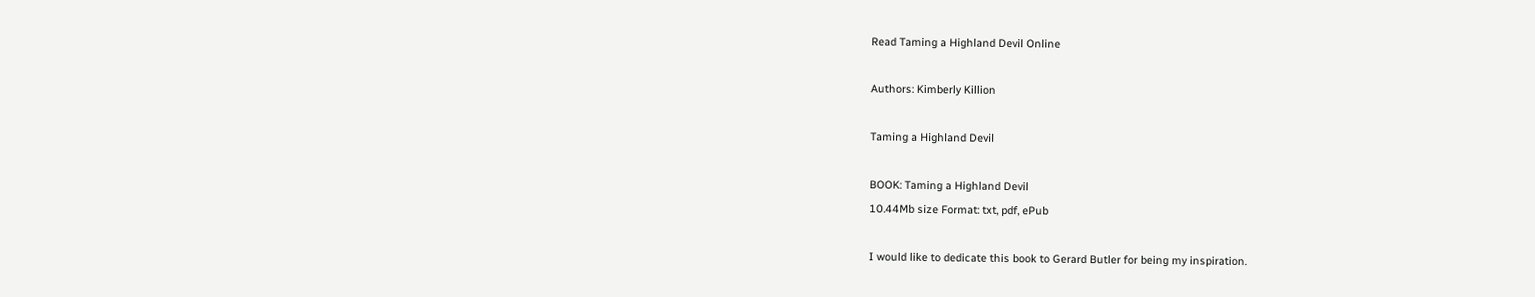Read Taming a Highland Devil Online

Authors: Kimberly Killion

Taming a Highland Devil

BOOK: Taming a Highland Devil
10.44Mb size Format: txt, pdf, ePub

I would like to dedicate this book to Gerard Butler for being my inspiration.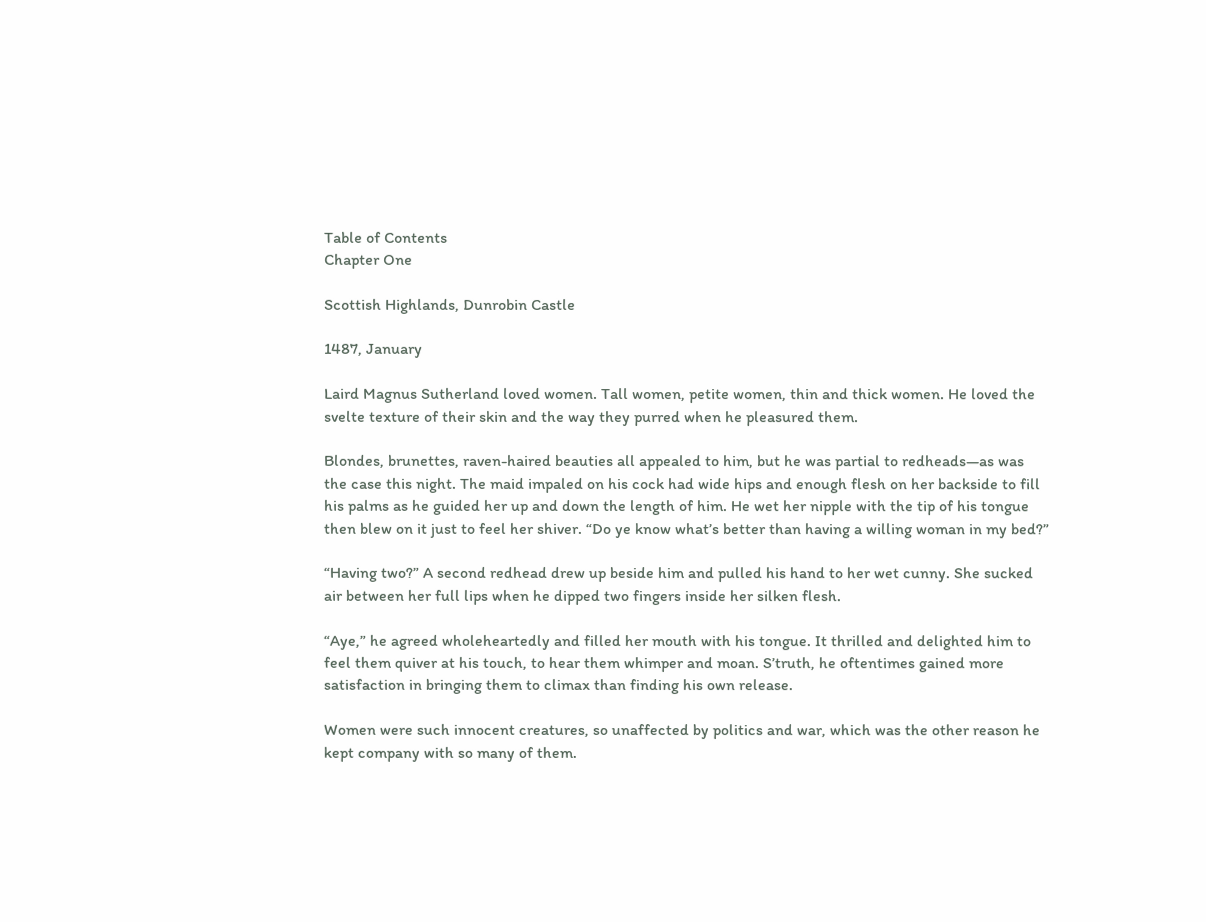Table of Contents
Chapter One

Scottish Highlands, Dunrobin Castle

1487, January

Laird Magnus Sutherland loved women. Tall women, petite women, thin and thick women. He loved the svelte texture of their skin and the way they purred when he pleasured them.

Blondes, brunettes, raven-haired beauties all appealed to him, but he was partial to redheads—as was the case this night. The maid impaled on his cock had wide hips and enough flesh on her backside to fill his palms as he guided her up and down the length of him. He wet her nipple with the tip of his tongue then blew on it just to feel her shiver. “Do ye know what’s better than having a willing woman in my bed?”

“Having two?” A second redhead drew up beside him and pulled his hand to her wet cunny. She sucked air between her full lips when he dipped two fingers inside her silken flesh.

“Aye,” he agreed wholeheartedly and filled her mouth with his tongue. It thrilled and delighted him to feel them quiver at his touch, to hear them whimper and moan. S’truth, he oftentimes gained more satisfaction in bringing them to climax than finding his own release.

Women were such innocent creatures, so unaffected by politics and war, which was the other reason he kept company with so many of them.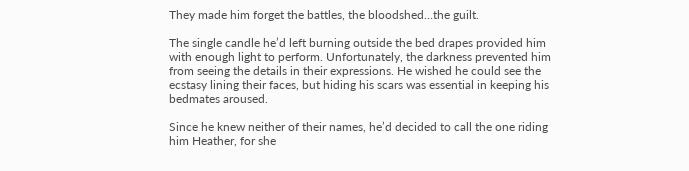They made him forget the battles, the bloodshed…the guilt.

The single candle he’d left burning outside the bed drapes provided him with enough light to perform. Unfortunately, the darkness prevented him from seeing the details in their expressions. He wished he could see the ecstasy lining their faces, but hiding his scars was essential in keeping his bedmates aroused.

Since he knew neither of their names, he’d decided to call the one riding him Heather, for she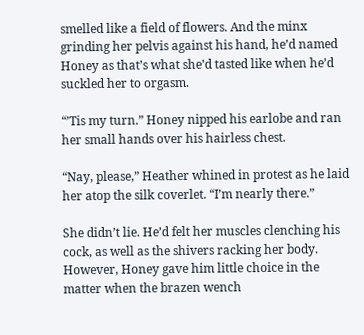smelled like a field of flowers. And the minx grinding her pelvis against his hand, he’d named Honey as that’s what she’d tasted like when he’d suckled her to orgasm.

“’Tis my turn.” Honey nipped his earlobe and ran her small hands over his hairless chest.

“Nay, please,” Heather whined in protest as he laid her atop the silk coverlet. “I’m nearly there.”

She didn’t lie. He’d felt her muscles clenching his cock, as well as the shivers racking her body. However, Honey gave him little choice in the matter when the brazen wench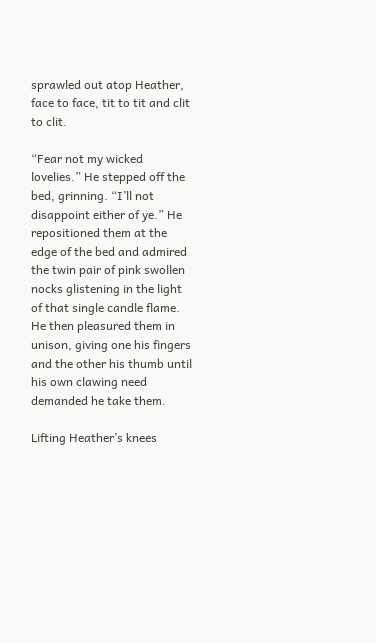sprawled out atop Heather, face to face, tit to tit and clit to clit.

“Fear not my wicked lovelies.” He stepped off the bed, grinning. “I’ll not disappoint either of ye.” He repositioned them at the edge of the bed and admired the twin pair of pink swollen nocks glistening in the light of that single candle flame. He then pleasured them in unison, giving one his fingers and the other his thumb until his own clawing need demanded he take them.

Lifting Heather’s knees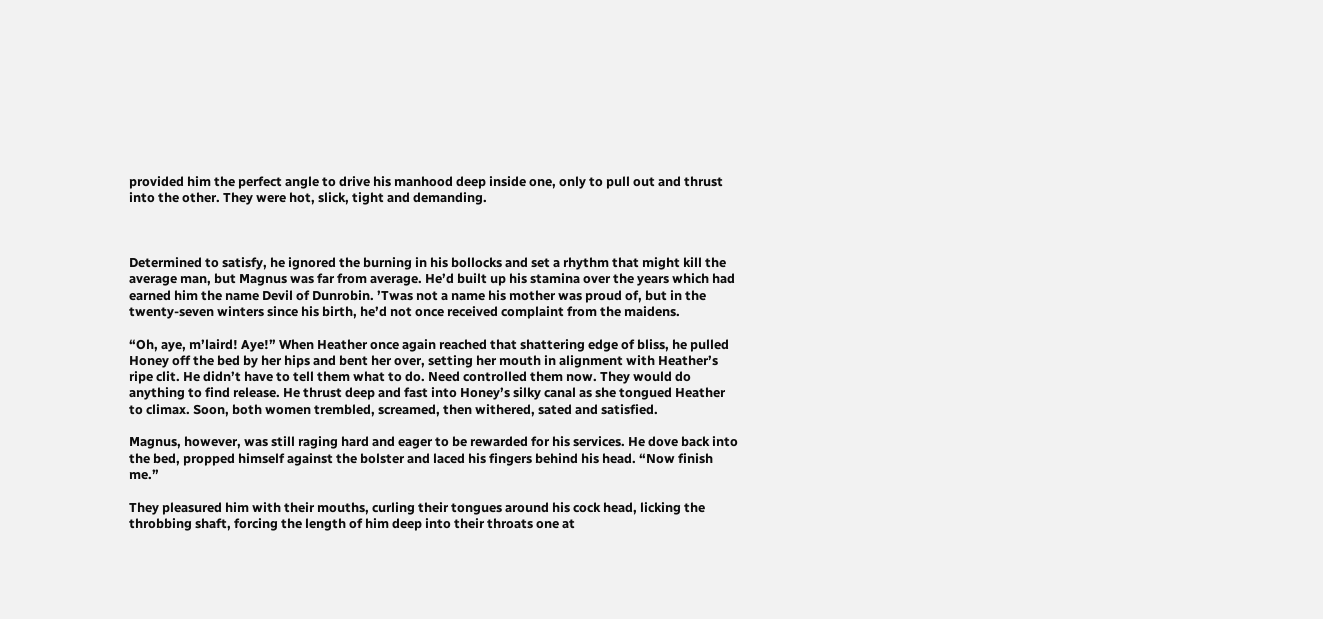provided him the perfect angle to drive his manhood deep inside one, only to pull out and thrust into the other. They were hot, slick, tight and demanding.



Determined to satisfy, he ignored the burning in his bollocks and set a rhythm that might kill the average man, but Magnus was far from average. He’d built up his stamina over the years which had earned him the name Devil of Dunrobin. ’Twas not a name his mother was proud of, but in the twenty-seven winters since his birth, he’d not once received complaint from the maidens.

“Oh, aye, m’laird! Aye!” When Heather once again reached that shattering edge of bliss, he pulled Honey off the bed by her hips and bent her over, setting her mouth in alignment with Heather’s ripe clit. He didn’t have to tell them what to do. Need controlled them now. They would do anything to find release. He thrust deep and fast into Honey’s silky canal as she tongued Heather to climax. Soon, both women trembled, screamed, then withered, sated and satisfied.

Magnus, however, was still raging hard and eager to be rewarded for his services. He dove back into the bed, propped himself against the bolster and laced his fingers behind his head. “Now finish me.”

They pleasured him with their mouths, curling their tongues around his cock head, licking the throbbing shaft, forcing the length of him deep into their throats one at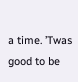a time. ’Twas good to be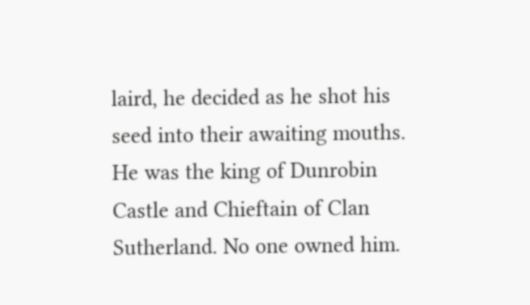laird, he decided as he shot his seed into their awaiting mouths. He was the king of Dunrobin Castle and Chieftain of Clan Sutherland. No one owned him.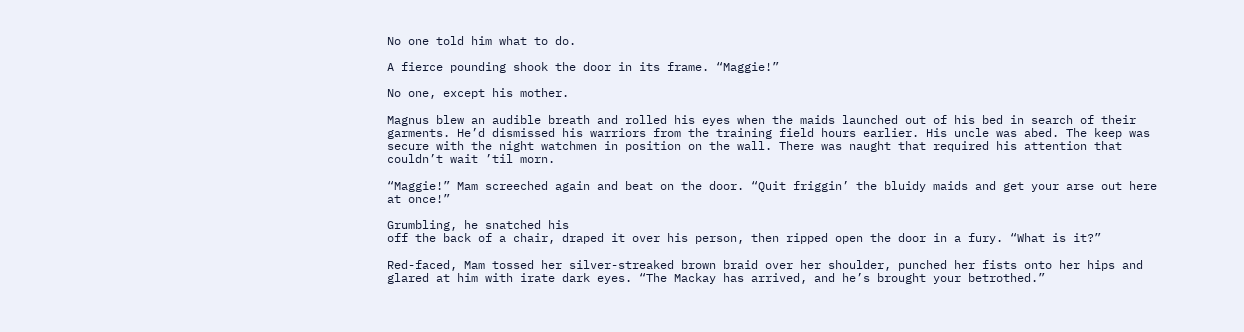No one told him what to do.

A fierce pounding shook the door in its frame. “Maggie!”

No one, except his mother.

Magnus blew an audible breath and rolled his eyes when the maids launched out of his bed in search of their garments. He’d dismissed his warriors from the training field hours earlier. His uncle was abed. The keep was secure with the night watchmen in position on the wall. There was naught that required his attention that couldn’t wait ’til morn.

“Maggie!” Mam screeched again and beat on the door. “Quit friggin’ the bluidy maids and get your arse out here at once!”

Grumbling, he snatched his
off the back of a chair, draped it over his person, then ripped open the door in a fury. “What is it?”

Red-faced, Mam tossed her silver-streaked brown braid over her shoulder, punched her fists onto her hips and glared at him with irate dark eyes. “The Mackay has arrived, and he’s brought your betrothed.”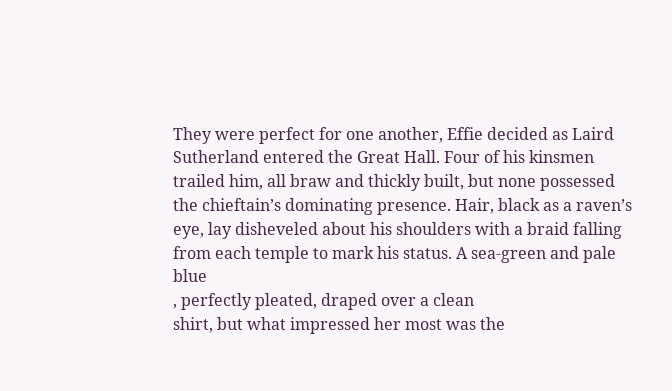They were perfect for one another, Effie decided as Laird Sutherland entered the Great Hall. Four of his kinsmen trailed him, all braw and thickly built, but none possessed the chieftain’s dominating presence. Hair, black as a raven’s eye, lay disheveled about his shoulders with a braid falling from each temple to mark his status. A sea-green and pale blue
, perfectly pleated, draped over a clean
shirt, but what impressed her most was the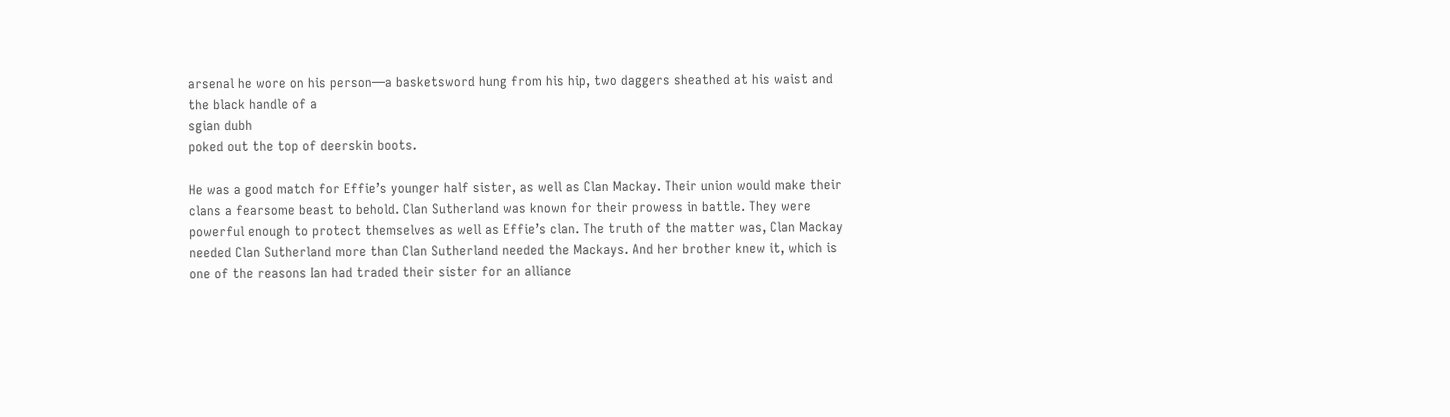arsenal he wore on his person—a basketsword hung from his hip, two daggers sheathed at his waist and the black handle of a
sgian dubh
poked out the top of deerskin boots.

He was a good match for Effie’s younger half sister, as well as Clan Mackay. Their union would make their clans a fearsome beast to behold. Clan Sutherland was known for their prowess in battle. They were powerful enough to protect themselves as well as Effie’s clan. The truth of the matter was, Clan Mackay needed Clan Sutherland more than Clan Sutherland needed the Mackays. And her brother knew it, which is one of the reasons Ian had traded their sister for an alliance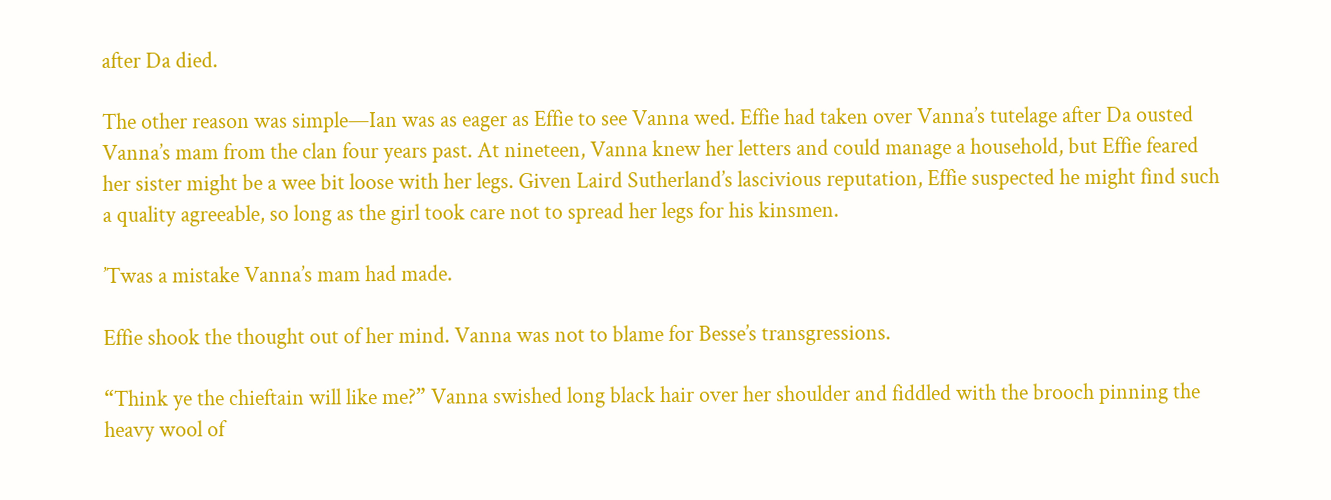after Da died.

The other reason was simple—Ian was as eager as Effie to see Vanna wed. Effie had taken over Vanna’s tutelage after Da ousted Vanna’s mam from the clan four years past. At nineteen, Vanna knew her letters and could manage a household, but Effie feared her sister might be a wee bit loose with her legs. Given Laird Sutherland’s lascivious reputation, Effie suspected he might find such a quality agreeable, so long as the girl took care not to spread her legs for his kinsmen.

’Twas a mistake Vanna’s mam had made.

Effie shook the thought out of her mind. Vanna was not to blame for Besse’s transgressions.

“Think ye the chieftain will like me?” Vanna swished long black hair over her shoulder and fiddled with the brooch pinning the heavy wool of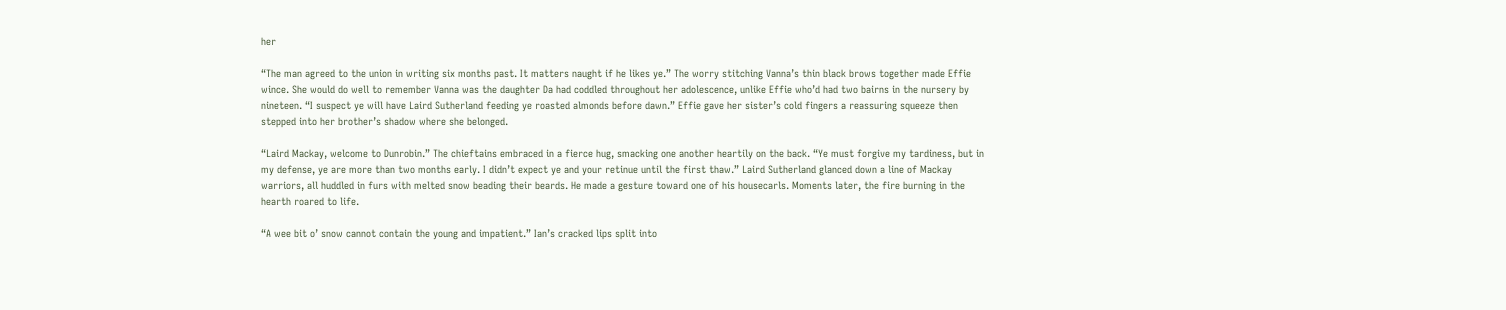her

“The man agreed to the union in writing six months past. It matters naught if he likes ye.” The worry stitching Vanna’s thin black brows together made Effie wince. She would do well to remember Vanna was the daughter Da had coddled throughout her adolescence, unlike Effie who’d had two bairns in the nursery by nineteen. “I suspect ye will have Laird Sutherland feeding ye roasted almonds before dawn.” Effie gave her sister’s cold fingers a reassuring squeeze then stepped into her brother’s shadow where she belonged.

“Laird Mackay, welcome to Dunrobin.” The chieftains embraced in a fierce hug, smacking one another heartily on the back. “Ye must forgive my tardiness, but in my defense, ye are more than two months early. I didn’t expect ye and your retinue until the first thaw.” Laird Sutherland glanced down a line of Mackay warriors, all huddled in furs with melted snow beading their beards. He made a gesture toward one of his housecarls. Moments later, the fire burning in the hearth roared to life.

“A wee bit o’ snow cannot contain the young and impatient.” Ian’s cracked lips split into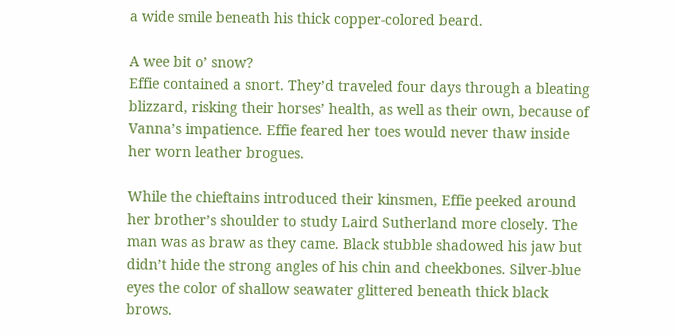a wide smile beneath his thick copper-colored beard.

A wee bit o’ snow?
Effie contained a snort. They’d traveled four days through a bleating blizzard, risking their horses’ health, as well as their own, because of Vanna’s impatience. Effie feared her toes would never thaw inside her worn leather brogues.

While the chieftains introduced their kinsmen, Effie peeked around her brother’s shoulder to study Laird Sutherland more closely. The man was as braw as they came. Black stubble shadowed his jaw but didn’t hide the strong angles of his chin and cheekbones. Silver-blue eyes the color of shallow seawater glittered beneath thick black brows.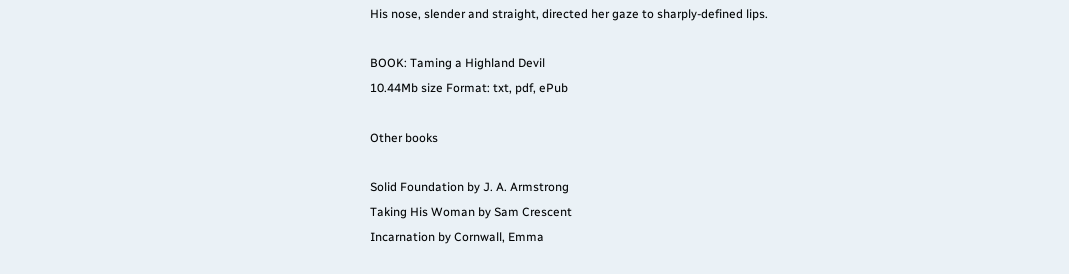His nose, slender and straight, directed her gaze to sharply-defined lips.

BOOK: Taming a Highland Devil
10.44Mb size Format: txt, pdf, ePub

Other books

Solid Foundation by J. A. Armstrong
Taking His Woman by Sam Crescent
Incarnation by Cornwall, Emma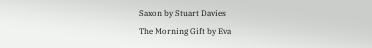Saxon by Stuart Davies
The Morning Gift by Eva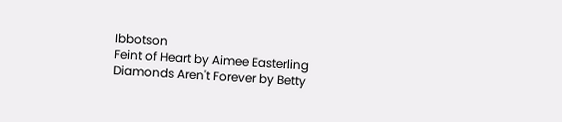Ibbotson
Feint of Heart by Aimee Easterling
Diamonds Aren't Forever by Betty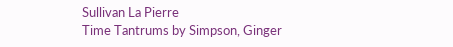Sullivan La Pierre
Time Tantrums by Simpson, Ginger